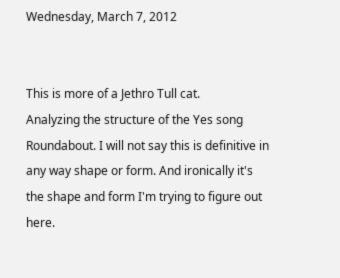Wednesday, March 7, 2012


This is more of a Jethro Tull cat.
Analyzing the structure of the Yes song Roundabout. I will not say this is definitive in any way shape or form. And ironically it's the shape and form I'm trying to figure out here.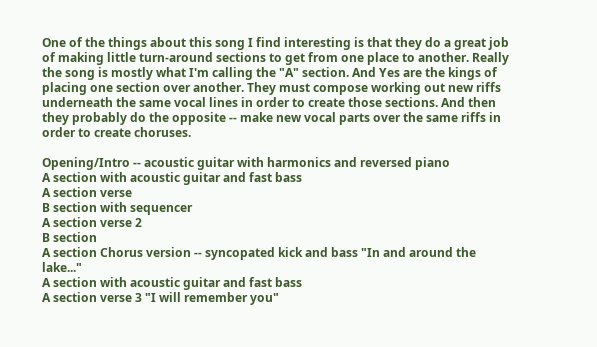One of the things about this song I find interesting is that they do a great job of making little turn-around sections to get from one place to another. Really the song is mostly what I'm calling the "A" section. And Yes are the kings of placing one section over another. They must compose working out new riffs underneath the same vocal lines in order to create those sections. And then they probably do the opposite -- make new vocal parts over the same riffs in order to create choruses.

Opening/Intro -- acoustic guitar with harmonics and reversed piano
A section with acoustic guitar and fast bass
A section verse
B section with sequencer
A section verse 2
B section
A section Chorus version -- syncopated kick and bass "In and around the lake..."
A section with acoustic guitar and fast bass
A section verse 3 "I will remember you"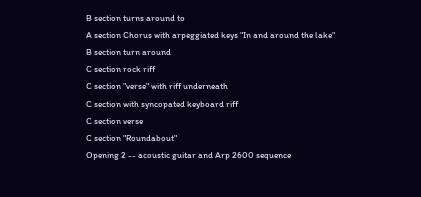B section turns around to
A section Chorus with arpeggiated keys "In and around the lake"
B section turn around
C section rock riff
C section "verse" with riff underneath
C section with syncopated keyboard riff
C section verse
C section "Roundabout"
Opening 2 -- acoustic guitar and Arp 2600 sequence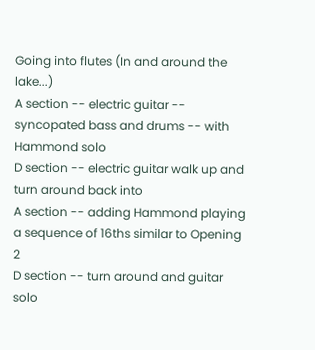Going into flutes (In and around the lake...)
A section -- electric guitar -- syncopated bass and drums -- with Hammond solo
D section -- electric guitar walk up and turn around back into
A section -- adding Hammond playing a sequence of 16ths similar to Opening 2
D section -- turn around and guitar solo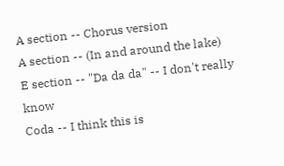A section -- Chorus version
A section -- (In and around the lake)
E section -- "Da da da" -- I don't really know
Coda -- I think this is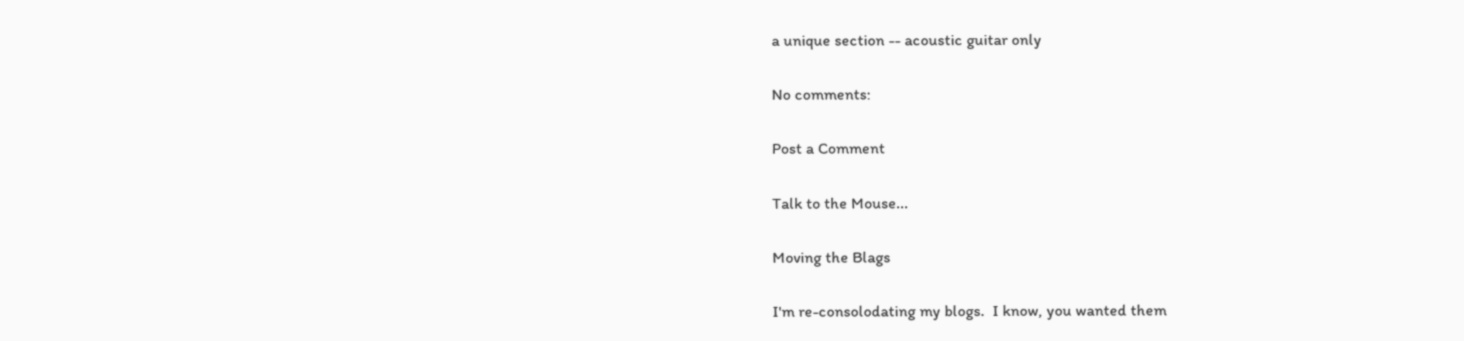a unique section -- acoustic guitar only

No comments:

Post a Comment

Talk to the Mouse...

Moving the Blags

I'm re-consolodating my blogs.  I know, you wanted them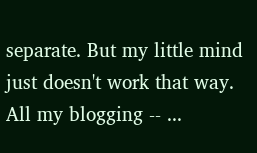separate. But my little mind just doesn't work that way. All my blogging -- ...